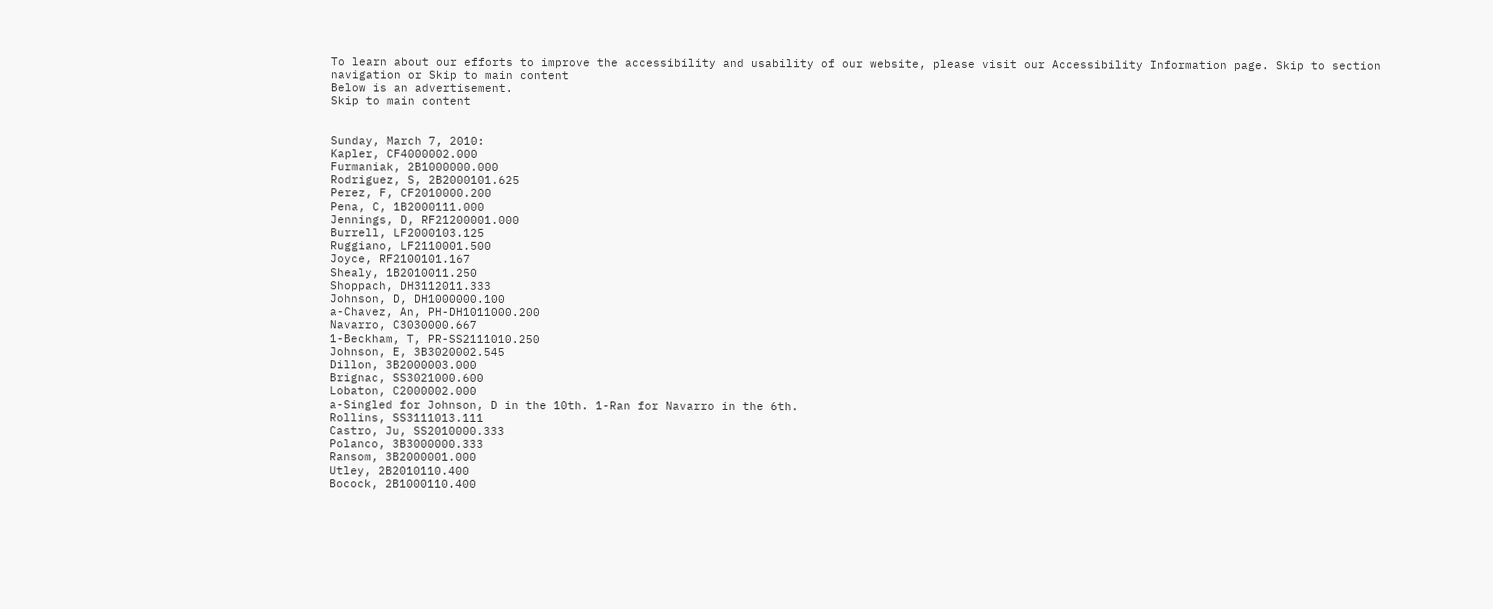To learn about our efforts to improve the accessibility and usability of our website, please visit our Accessibility Information page. Skip to section navigation or Skip to main content
Below is an advertisement.
Skip to main content


Sunday, March 7, 2010:
Kapler, CF4000002.000
Furmaniak, 2B1000000.000
Rodriguez, S, 2B2000101.625
Perez, F, CF2010000.200
Pena, C, 1B2000111.000
Jennings, D, RF21200001.000
Burrell, LF2000103.125
Ruggiano, LF2110001.500
Joyce, RF2100101.167
Shealy, 1B2010011.250
Shoppach, DH3112011.333
Johnson, D, DH1000000.100
a-Chavez, An, PH-DH1011000.200
Navarro, C3030000.667
1-Beckham, T, PR-SS2111010.250
Johnson, E, 3B3020002.545
Dillon, 3B2000003.000
Brignac, SS3021000.600
Lobaton, C2000002.000
a-Singled for Johnson, D in the 10th. 1-Ran for Navarro in the 6th.
Rollins, SS3111013.111
Castro, Ju, SS2010000.333
Polanco, 3B3000000.333
Ransom, 3B2000001.000
Utley, 2B2010110.400
Bocock, 2B1000110.400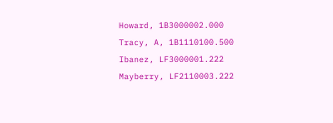Howard, 1B3000002.000
Tracy, A, 1B1110100.500
Ibanez, LF3000001.222
Mayberry, LF2110003.222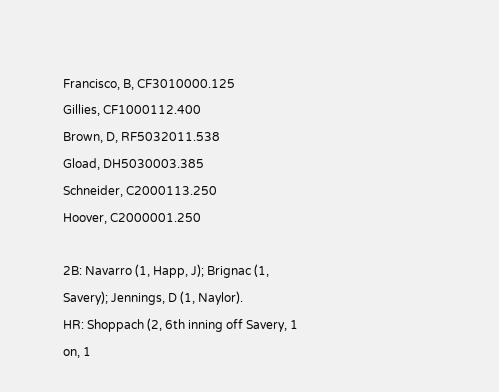Francisco, B, CF3010000.125
Gillies, CF1000112.400
Brown, D, RF5032011.538
Gload, DH5030003.385
Schneider, C2000113.250
Hoover, C2000001.250

2B: Navarro (1, Happ, J); Brignac (1, Savery); Jennings, D (1, Naylor).
HR: Shoppach (2, 6th inning off Savery, 1 on, 1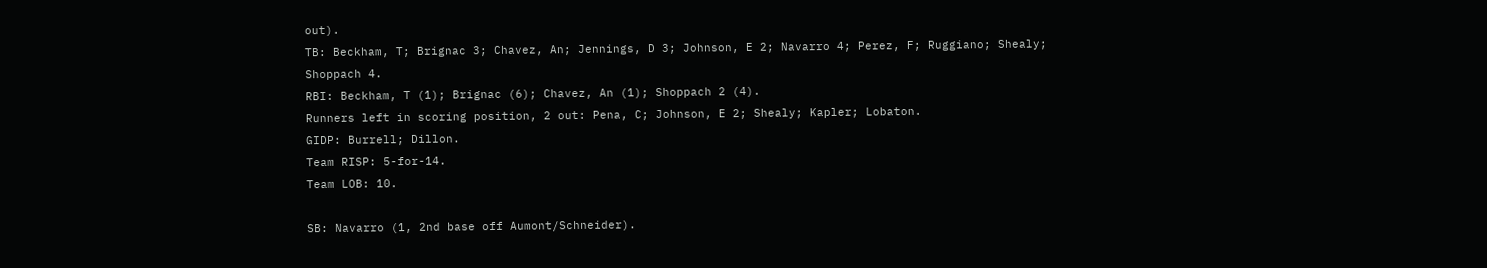out).
TB: Beckham, T; Brignac 3; Chavez, An; Jennings, D 3; Johnson, E 2; Navarro 4; Perez, F; Ruggiano; Shealy; Shoppach 4.
RBI: Beckham, T (1); Brignac (6); Chavez, An (1); Shoppach 2 (4).
Runners left in scoring position, 2 out: Pena, C; Johnson, E 2; Shealy; Kapler; Lobaton.
GIDP: Burrell; Dillon.
Team RISP: 5-for-14.
Team LOB: 10.

SB: Navarro (1, 2nd base off Aumont/Schneider).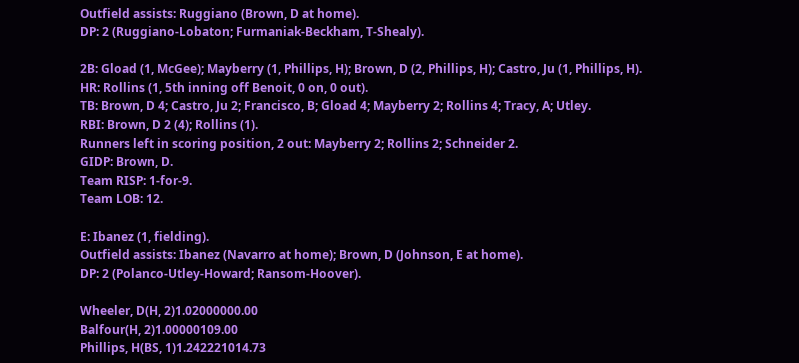Outfield assists: Ruggiano (Brown, D at home).
DP: 2 (Ruggiano-Lobaton; Furmaniak-Beckham, T-Shealy).

2B: Gload (1, McGee); Mayberry (1, Phillips, H); Brown, D (2, Phillips, H); Castro, Ju (1, Phillips, H).
HR: Rollins (1, 5th inning off Benoit, 0 on, 0 out).
TB: Brown, D 4; Castro, Ju 2; Francisco, B; Gload 4; Mayberry 2; Rollins 4; Tracy, A; Utley.
RBI: Brown, D 2 (4); Rollins (1).
Runners left in scoring position, 2 out: Mayberry 2; Rollins 2; Schneider 2.
GIDP: Brown, D.
Team RISP: 1-for-9.
Team LOB: 12.

E: Ibanez (1, fielding).
Outfield assists: Ibanez (Navarro at home); Brown, D (Johnson, E at home).
DP: 2 (Polanco-Utley-Howard; Ransom-Hoover).

Wheeler, D(H, 2)1.02000000.00
Balfour(H, 2)1.00000109.00
Phillips, H(BS, 1)1.242221014.73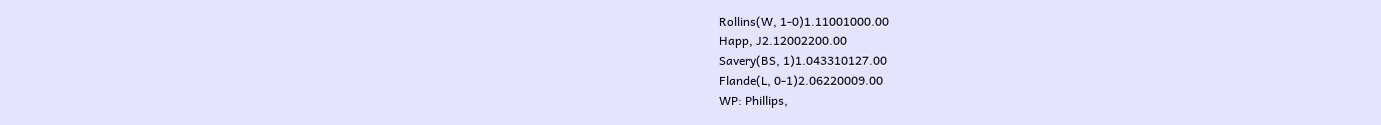Rollins(W, 1-0)1.11001000.00
Happ, J2.12002200.00
Savery(BS, 1)1.043310127.00
Flande(L, 0-1)2.06220009.00
WP: Phillips,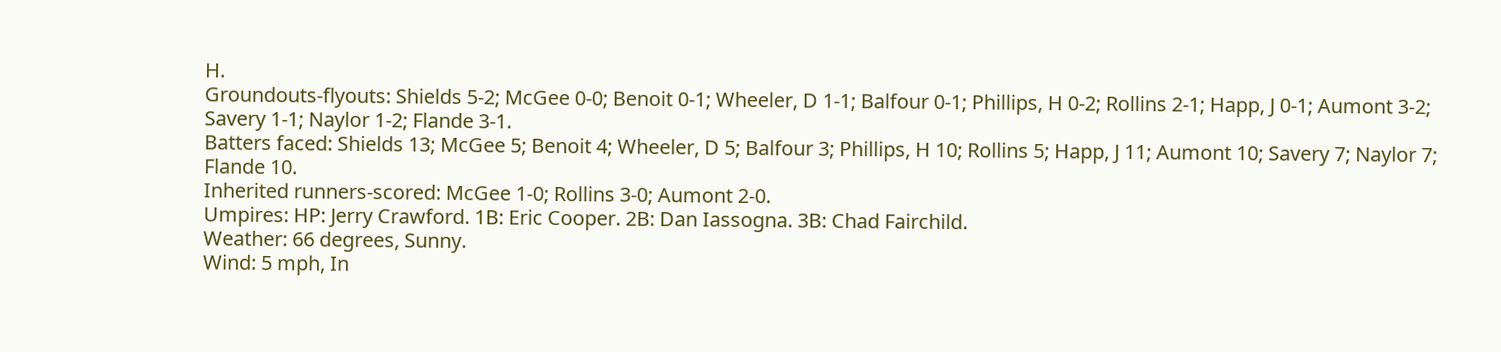H.
Groundouts-flyouts: Shields 5-2; McGee 0-0; Benoit 0-1; Wheeler, D 1-1; Balfour 0-1; Phillips, H 0-2; Rollins 2-1; Happ, J 0-1; Aumont 3-2; Savery 1-1; Naylor 1-2; Flande 3-1.
Batters faced: Shields 13; McGee 5; Benoit 4; Wheeler, D 5; Balfour 3; Phillips, H 10; Rollins 5; Happ, J 11; Aumont 10; Savery 7; Naylor 7; Flande 10.
Inherited runners-scored: McGee 1-0; Rollins 3-0; Aumont 2-0.
Umpires: HP: Jerry Crawford. 1B: Eric Cooper. 2B: Dan Iassogna. 3B: Chad Fairchild.
Weather: 66 degrees, Sunny.
Wind: 5 mph, In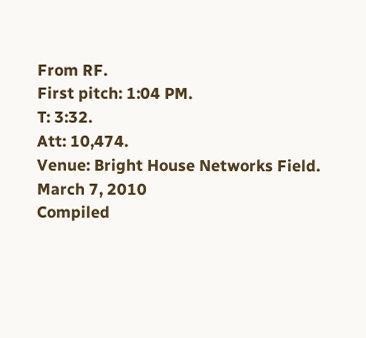From RF.
First pitch: 1:04 PM.
T: 3:32.
Att: 10,474.
Venue: Bright House Networks Field.
March 7, 2010
Compiled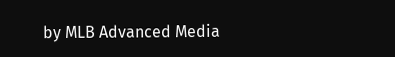by MLB Advanced Media